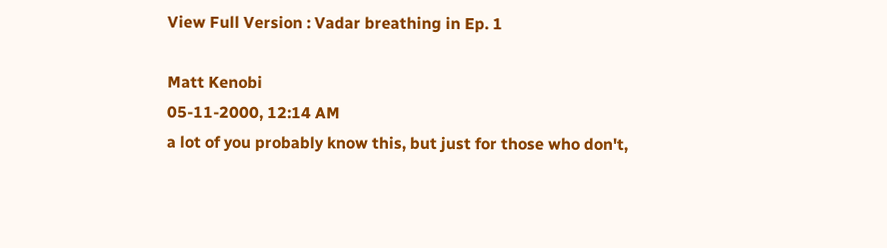View Full Version : Vadar breathing in Ep. 1

Matt Kenobi
05-11-2000, 12:14 AM
a lot of you probably know this, but just for those who don't,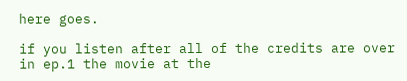here goes.

if you listen after all of the credits are over in ep.1 the movie at the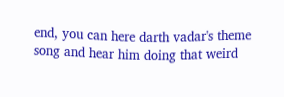end, you can here darth vadar's theme song and hear him doing that weird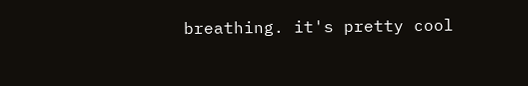breathing. it's pretty cool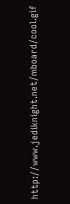http://www.jediknight.net/mboard/cool.gif